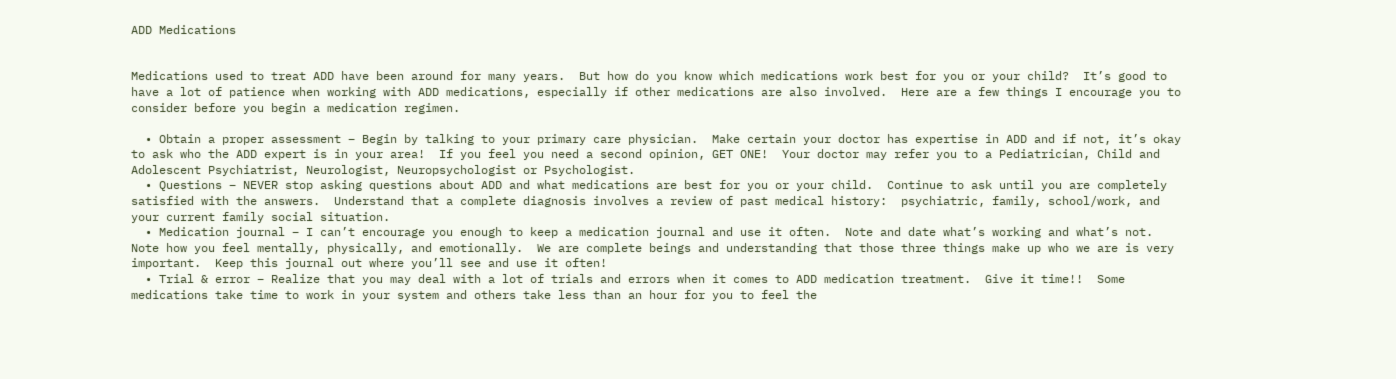ADD Medications


Medications used to treat ADD have been around for many years.  But how do you know which medications work best for you or your child?  It’s good to have a lot of patience when working with ADD medications, especially if other medications are also involved.  Here are a few things I encourage you to consider before you begin a medication regimen.

  • Obtain a proper assessment – Begin by talking to your primary care physician.  Make certain your doctor has expertise in ADD and if not, it’s okay to ask who the ADD expert is in your area!  If you feel you need a second opinion, GET ONE!  Your doctor may refer you to a Pediatrician, Child and Adolescent Psychiatrist, Neurologist, Neuropsychologist or Psychologist.
  • Questions – NEVER stop asking questions about ADD and what medications are best for you or your child.  Continue to ask until you are completely satisfied with the answers.  Understand that a complete diagnosis involves a review of past medical history:  psychiatric, family, school/work, and your current family social situation.
  • Medication journal – I can’t encourage you enough to keep a medication journal and use it often.  Note and date what’s working and what’s not.  Note how you feel mentally, physically, and emotionally.  We are complete beings and understanding that those three things make up who we are is very important.  Keep this journal out where you’ll see and use it often!
  • Trial & error – Realize that you may deal with a lot of trials and errors when it comes to ADD medication treatment.  Give it time!!  Some medications take time to work in your system and others take less than an hour for you to feel the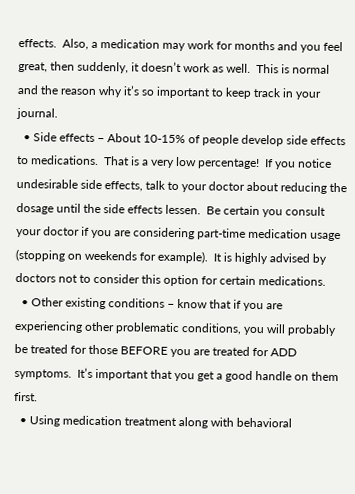effects.  Also, a medication may work for months and you feel great, then suddenly, it doesn’t work as well.  This is normal and the reason why it’s so important to keep track in your journal.
  • Side effects – About 10-15% of people develop side effects to medications.  That is a very low percentage!  If you notice undesirable side effects, talk to your doctor about reducing the dosage until the side effects lessen.  Be certain you consult your doctor if you are considering part-time medication usage (stopping on weekends for example).  It is highly advised by doctors not to consider this option for certain medications.
  • Other existing conditions – know that if you are experiencing other problematic conditions, you will probably be treated for those BEFORE you are treated for ADD symptoms.  It’s important that you get a good handle on them first.
  • Using medication treatment along with behavioral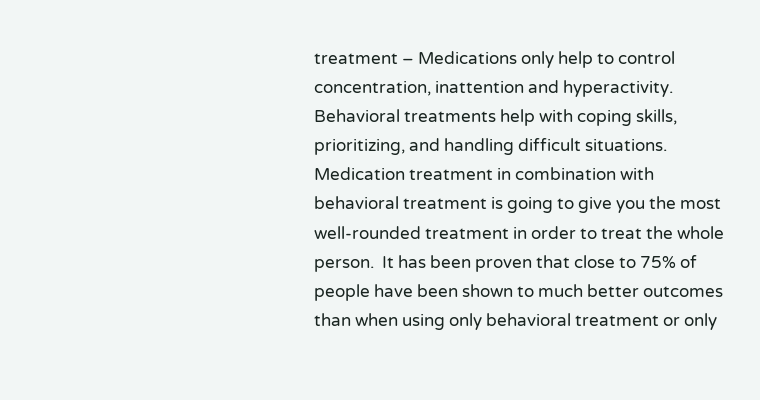treatment – Medications only help to control concentration, inattention and hyperactivity.  Behavioral treatments help with coping skills, prioritizing, and handling difficult situations.  Medication treatment in combination with behavioral treatment is going to give you the most well-rounded treatment in order to treat the whole person.  It has been proven that close to 75% of people have been shown to much better outcomes than when using only behavioral treatment or only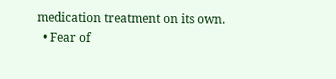medication treatment on its own.
  • Fear of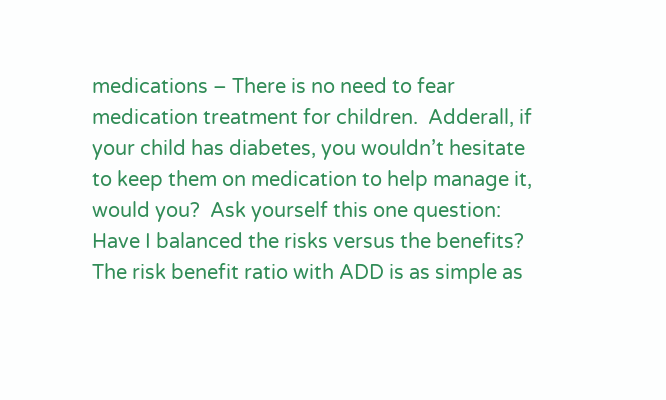medications – There is no need to fear medication treatment for children.  Adderall, if your child has diabetes, you wouldn’t hesitate to keep them on medication to help manage it, would you?  Ask yourself this one question:  Have I balanced the risks versus the benefits?  The risk benefit ratio with ADD is as simple as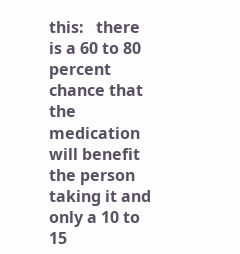this:   there is a 60 to 80 percent chance that the medication will benefit the person taking it and only a 10 to 15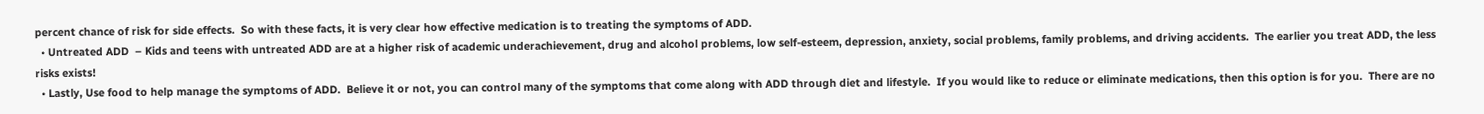percent chance of risk for side effects.  So with these facts, it is very clear how effective medication is to treating the symptoms of ADD.
  • Untreated ADD  – Kids and teens with untreated ADD are at a higher risk of academic underachievement, drug and alcohol problems, low self-esteem, depression, anxiety, social problems, family problems, and driving accidents.  The earlier you treat ADD, the less risks exists!
  • Lastly, Use food to help manage the symptoms of ADD.  Believe it or not, you can control many of the symptoms that come along with ADD through diet and lifestyle.  If you would like to reduce or eliminate medications, then this option is for you.  There are no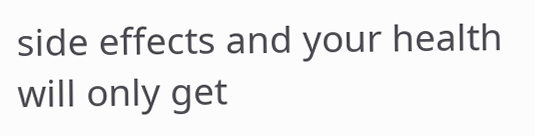side effects and your health will only get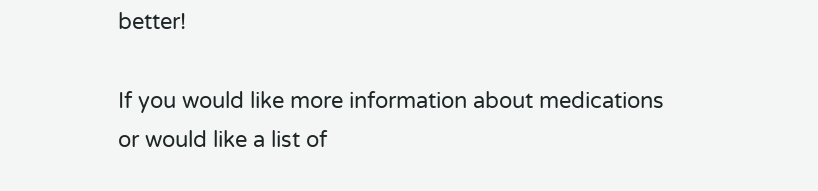better!

If you would like more information about medications or would like a list of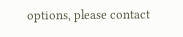options, please contact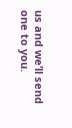us and we’ll send one to you.